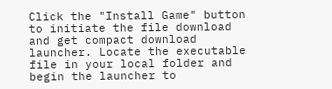Click the "Install Game" button to initiate the file download and get compact download launcher. Locate the executable file in your local folder and begin the launcher to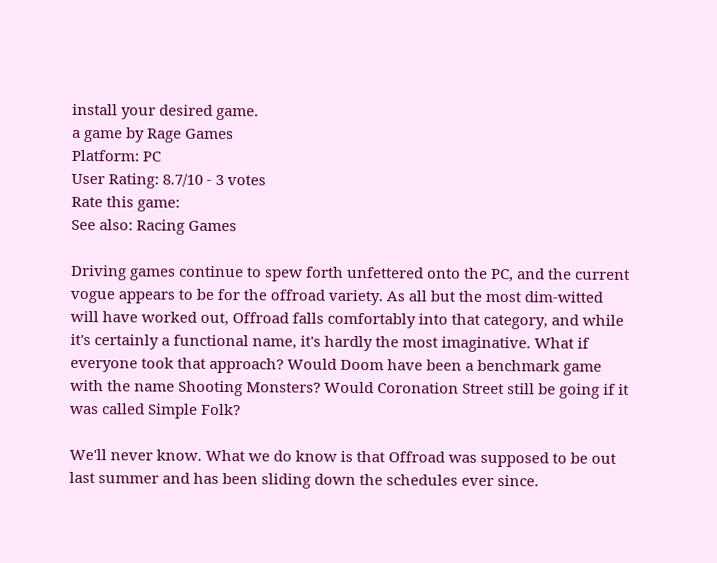install your desired game.
a game by Rage Games
Platform: PC
User Rating: 8.7/10 - 3 votes
Rate this game:
See also: Racing Games

Driving games continue to spew forth unfettered onto the PC, and the current vogue appears to be for the offroad variety. As all but the most dim-witted will have worked out, Offroad falls comfortably into that category, and while it's certainly a functional name, it's hardly the most imaginative. What if everyone took that approach? Would Doom have been a benchmark game with the name Shooting Monsters? Would Coronation Street still be going if it was called Simple Folk?

We'll never know. What we do know is that Offroad was supposed to be out last summer and has been sliding down the schedules ever since.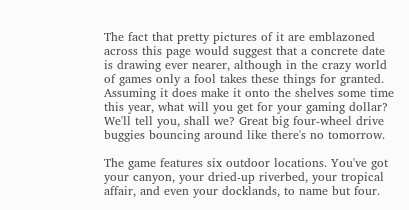The fact that pretty pictures of it are emblazoned across this page would suggest that a concrete date is drawing ever nearer, although in the crazy world of games only a fool takes these things for granted. Assuming it does make it onto the shelves some time this year, what will you get for your gaming dollar? We'll tell you, shall we? Great big four-wheel drive buggies bouncing around like there's no tomorrow.

The game features six outdoor locations. You've got your canyon, your dried-up riverbed, your tropical affair, and even your docklands, to name but four.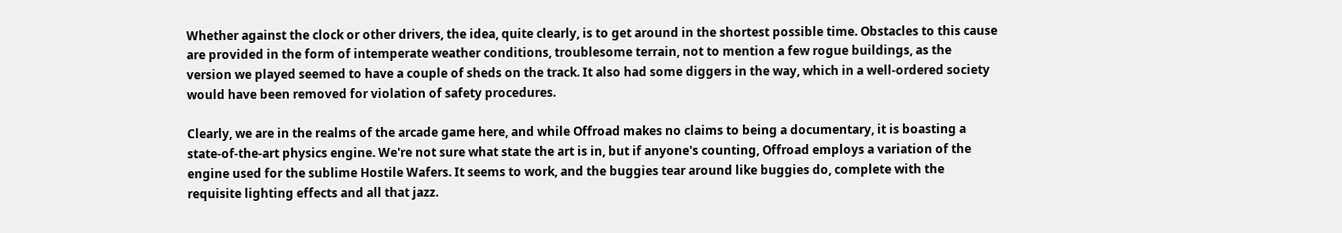Whether against the clock or other drivers, the idea, quite clearly, is to get around in the shortest possible time. Obstacles to this cause are provided in the form of intemperate weather conditions, troublesome terrain, not to mention a few rogue buildings, as the version we played seemed to have a couple of sheds on the track. It also had some diggers in the way, which in a well-ordered society would have been removed for violation of safety procedures.

Clearly, we are in the realms of the arcade game here, and while Offroad makes no claims to being a documentary, it is boasting a state-of-the-art physics engine. We're not sure what state the art is in, but if anyone's counting, Offroad employs a variation of the engine used for the sublime Hostile Wafers. It seems to work, and the buggies tear around like buggies do, complete with the requisite lighting effects and all that jazz.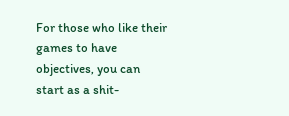For those who like their games to have objectives, you can start as a shit-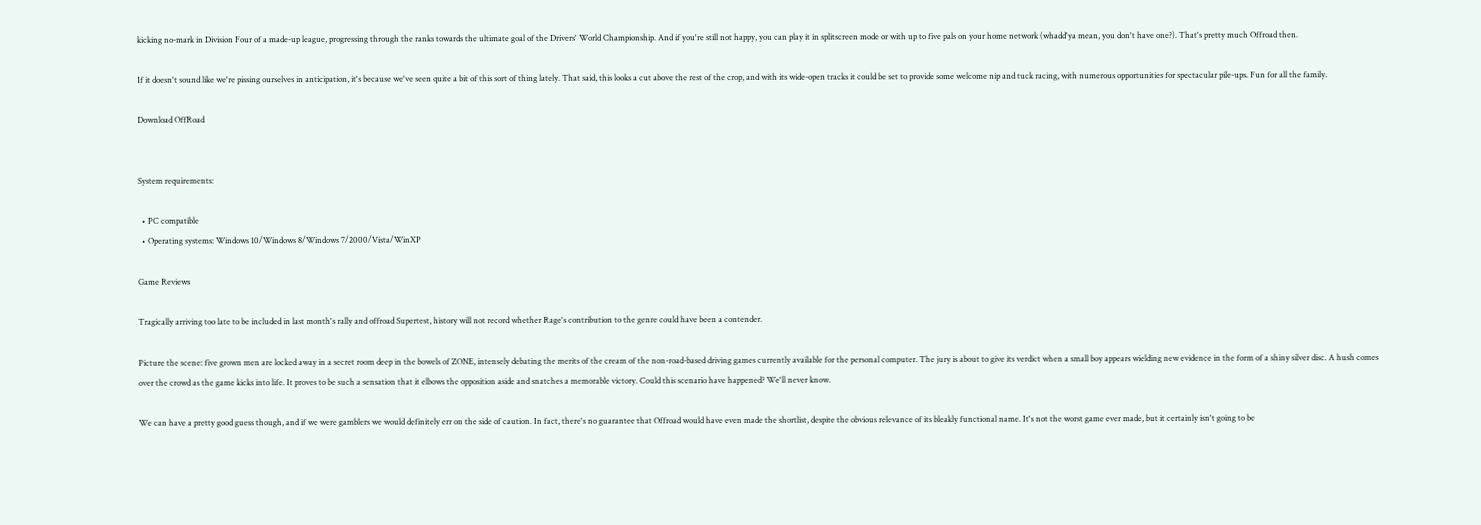kicking no-mark in Division Four of a made-up league, progressing through the ranks towards the ultimate goal of the Drivers' World Championship. And if you're still not happy, you can play it in splitscreen mode or with up to five pals on your home network (whadd'ya mean, you don't have one?). That's pretty much Offroad then.

If it doesn't sound like we're pissing ourselves in anticipation, it's because we've seen quite a bit of this sort of thing lately. That said, this looks a cut above the rest of the crop, and with its wide-open tracks it could be set to provide some welcome nip and tuck racing, with numerous opportunities for spectacular pile-ups. Fun for all the family.

Download OffRoad


System requirements:

  • PC compatible
  • Operating systems: Windows 10/Windows 8/Windows 7/2000/Vista/WinXP

Game Reviews

Tragically arriving too late to be included in last month's rally and offroad Supertest, history will not record whether Rage's contribution to the genre could have been a contender.

Picture the scene: five grown men are locked away in a secret room deep in the bowels of ZONE, intensely debating the merits of the cream of the non-road-based driving games currently available for the personal computer. The jury is about to give its verdict when a small boy appears wielding new evidence in the form of a shiny silver disc. A hush comes over the crowd as the game kicks into life. It proves to be such a sensation that it elbows the opposition aside and snatches a memorable victory. Could this scenario have happened? We'll never know.

We can have a pretty good guess though, and if we were gamblers we would definitely err on the side of caution. In fact, there's no guarantee that Offroad would have even made the shortlist, despite the obvious relevance of its bleakly functional name. It's not the worst game ever made, but it certainly isn't going to be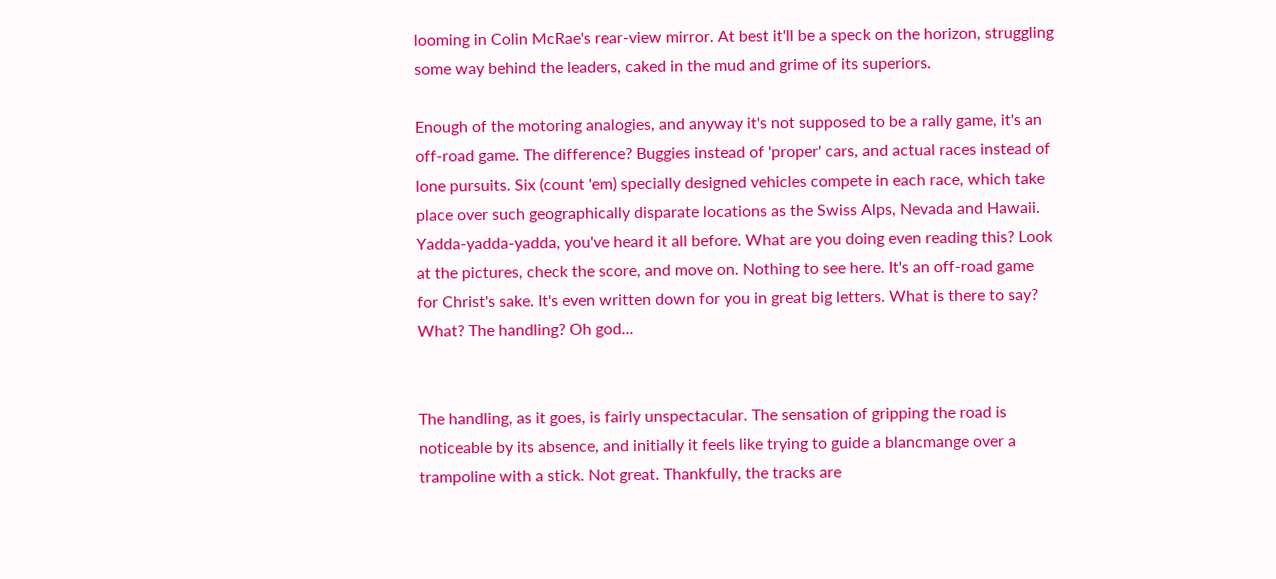looming in Colin McRae's rear-view mirror. At best it'll be a speck on the horizon, struggling some way behind the leaders, caked in the mud and grime of its superiors.

Enough of the motoring analogies, and anyway it's not supposed to be a rally game, it's an off-road game. The difference? Buggies instead of 'proper' cars, and actual races instead of lone pursuits. Six (count 'em) specially designed vehicles compete in each race, which take place over such geographically disparate locations as the Swiss Alps, Nevada and Hawaii. Yadda-yadda-yadda, you've heard it all before. What are you doing even reading this? Look at the pictures, check the score, and move on. Nothing to see here. It's an off-road game for Christ's sake. It's even written down for you in great big letters. What is there to say? What? The handling? Oh god...


The handling, as it goes, is fairly unspectacular. The sensation of gripping the road is noticeable by its absence, and initially it feels like trying to guide a blancmange over a trampoline with a stick. Not great. Thankfully, the tracks are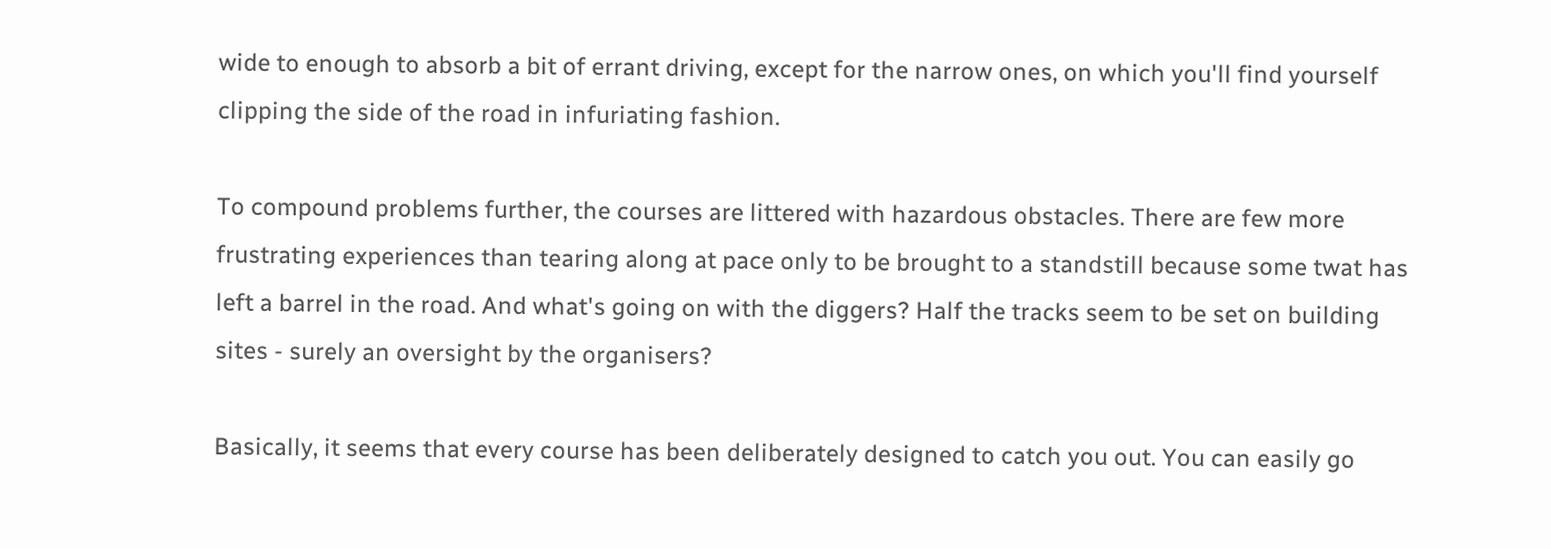wide to enough to absorb a bit of errant driving, except for the narrow ones, on which you'll find yourself clipping the side of the road in infuriating fashion.

To compound problems further, the courses are littered with hazardous obstacles. There are few more frustrating experiences than tearing along at pace only to be brought to a standstill because some twat has left a barrel in the road. And what's going on with the diggers? Half the tracks seem to be set on building sites - surely an oversight by the organisers?

Basically, it seems that every course has been deliberately designed to catch you out. You can easily go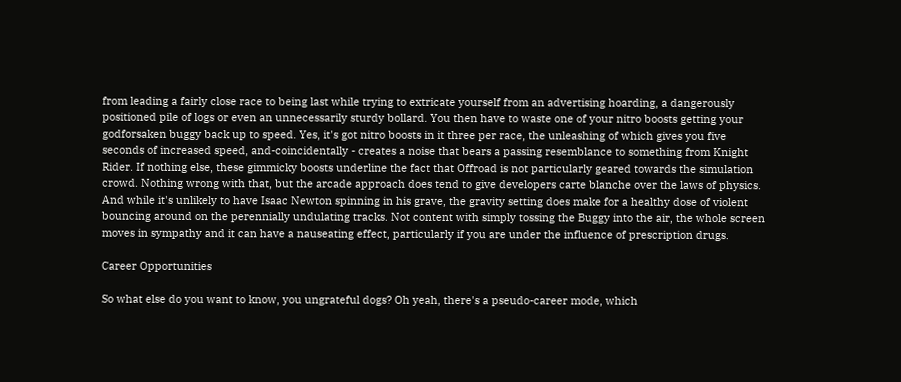from leading a fairly close race to being last while trying to extricate yourself from an advertising hoarding, a dangerously positioned pile of logs or even an unnecessarily sturdy bollard. You then have to waste one of your nitro boosts getting your godforsaken buggy back up to speed. Yes, it's got nitro boosts in it three per race, the unleashing of which gives you five seconds of increased speed, and-coincidentally - creates a noise that bears a passing resemblance to something from Knight Rider. If nothing else, these gimmicky boosts underline the fact that Offroad is not particularly geared towards the simulation crowd. Nothing wrong with that, but the arcade approach does tend to give developers carte blanche over the laws of physics. And while it's unlikely to have Isaac Newton spinning in his grave, the gravity setting does make for a healthy dose of violent bouncing around on the perennially undulating tracks. Not content with simply tossing the Buggy into the air, the whole screen moves in sympathy and it can have a nauseating effect, particularly if you are under the influence of prescription drugs.

Career Opportunities

So what else do you want to know, you ungrateful dogs? Oh yeah, there's a pseudo-career mode, which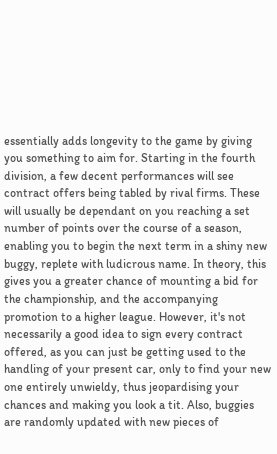essentially adds longevity to the game by giving you something to aim for. Starting in the fourth division, a few decent performances will see contract offers being tabled by rival firms. These will usually be dependant on you reaching a set number of points over the course of a season, enabling you to begin the next term in a shiny new buggy, replete with ludicrous name. In theory, this gives you a greater chance of mounting a bid for the championship, and the accompanying promotion to a higher league. However, it's not necessarily a good idea to sign every contract offered, as you can just be getting used to the handling of your present car, only to find your new one entirely unwieldy, thus jeopardising your chances and making you look a tit. Also, buggies are randomly updated with new pieces of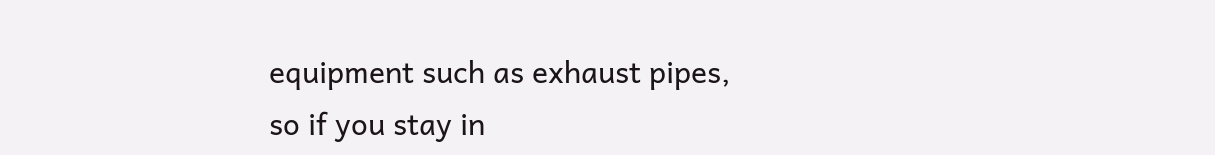equipment such as exhaust pipes, so if you stay in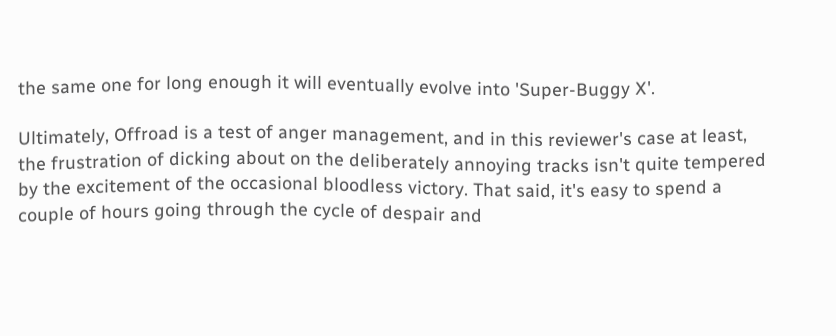the same one for long enough it will eventually evolve into 'Super-Buggy X'.

Ultimately, Offroad is a test of anger management, and in this reviewer's case at least, the frustration of dicking about on the deliberately annoying tracks isn't quite tempered by the excitement of the occasional bloodless victory. That said, it's easy to spend a couple of hours going through the cycle of despair and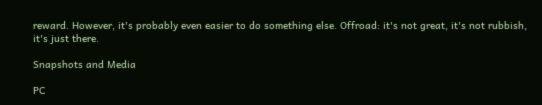reward. However, it's probably even easier to do something else. Offroad: it's not great, it's not rubbish, it's just there.

Snapshots and Media

PC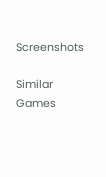Screenshots

Similar Games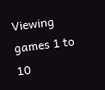Viewing games 1 to 10